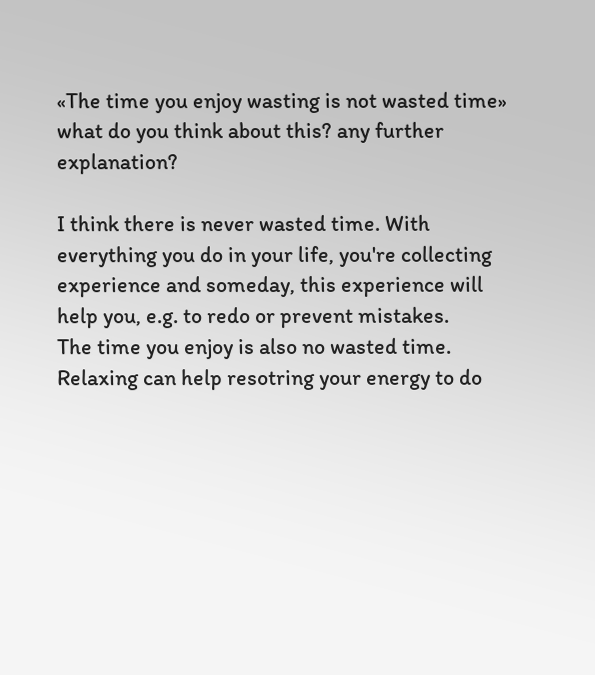«The time you enjoy wasting is not wasted time» what do you think about this? any further explanation?

I think there is never wasted time. With everything you do in your life, you're collecting experience and someday, this experience will help you, e.g. to redo or prevent mistakes.
The time you enjoy is also no wasted time. Relaxing can help resotring your energy to do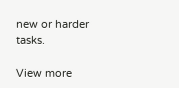new or harder tasks.

View more